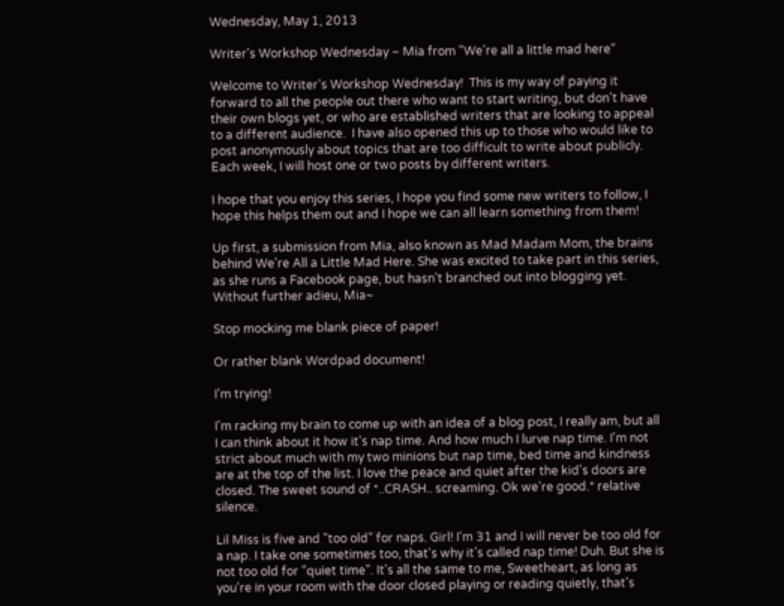Wednesday, May 1, 2013

Writer's Workshop Wednesday ~ Mia from "We're all a little mad here"

Welcome to Writer's Workshop Wednesday!  This is my way of paying it forward to all the people out there who want to start writing, but don't have their own blogs yet, or who are established writers that are looking to appeal to a different audience.  I have also opened this up to those who would like to post anonymously about topics that are too difficult to write about publicly. Each week, I will host one or two posts by different writers.

I hope that you enjoy this series, I hope you find some new writers to follow, I hope this helps them out and I hope we can all learn something from them!

Up first, a submission from Mia, also known as Mad Madam Mom, the brains behind We're All a Little Mad Here. She was excited to take part in this series, as she runs a Facebook page, but hasn't branched out into blogging yet. Without further adieu, Mia~

Stop mocking me blank piece of paper!

Or rather blank Wordpad document!

I'm trying!

I'm racking my brain to come up with an idea of a blog post, I really am, but all I can think about it how it's nap time. And how much I lurve nap time. I'm not strict about much with my two minions but nap time, bed time and kindness are at the top of the list. I love the peace and quiet after the kid's doors are closed. The sweet sound of *..CRASH.. screaming. Ok we're good.* relative silence.

Lil Miss is five and "too old" for naps. Girl! I'm 31 and I will never be too old for a nap. I take one sometimes too, that's why it's called nap time! Duh. But she is not too old for "quiet time". It's all the same to me, Sweetheart, as long as you're in your room with the door closed playing or reading quietly, that's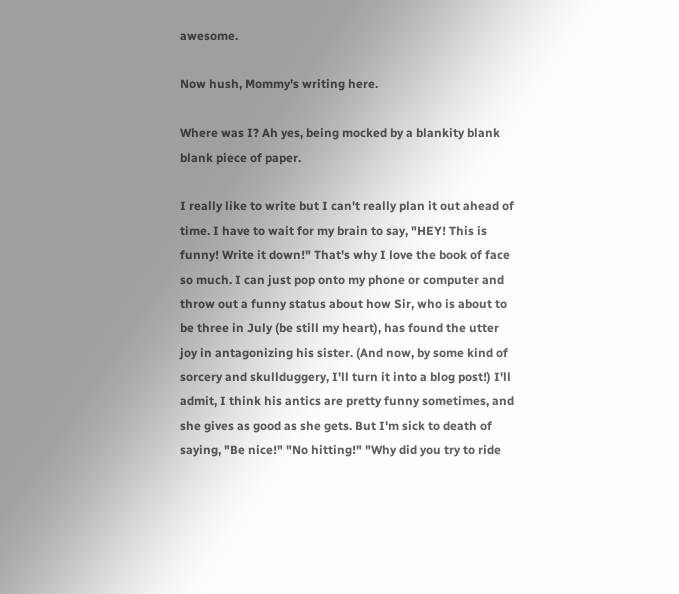awesome.

Now hush, Mommy's writing here.

Where was I? Ah yes, being mocked by a blankity blank blank piece of paper.

I really like to write but I can't really plan it out ahead of time. I have to wait for my brain to say, "HEY! This is funny! Write it down!" That's why I love the book of face so much. I can just pop onto my phone or computer and throw out a funny status about how Sir, who is about to be three in July (be still my heart), has found the utter joy in antagonizing his sister. (And now, by some kind of sorcery and skullduggery, I'll turn it into a blog post!) I'll admit, I think his antics are pretty funny sometimes, and she gives as good as she gets. But I'm sick to death of saying, "Be nice!" "No hitting!" "Why did you try to ride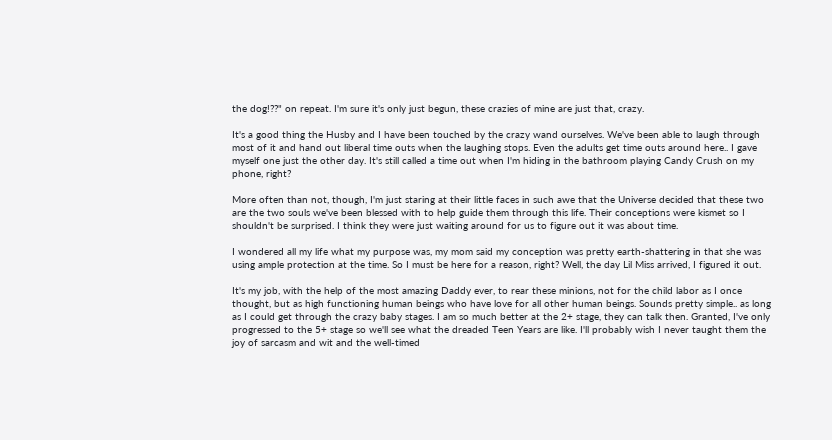the dog!??" on repeat. I'm sure it's only just begun, these crazies of mine are just that, crazy.

It's a good thing the Husby and I have been touched by the crazy wand ourselves. We've been able to laugh through most of it and hand out liberal time outs when the laughing stops. Even the adults get time outs around here.. I gave myself one just the other day. It's still called a time out when I'm hiding in the bathroom playing Candy Crush on my phone, right?

More often than not, though, I'm just staring at their little faces in such awe that the Universe decided that these two are the two souls we've been blessed with to help guide them through this life. Their conceptions were kismet so I shouldn't be surprised. I think they were just waiting around for us to figure out it was about time.

I wondered all my life what my purpose was, my mom said my conception was pretty earth-shattering in that she was using ample protection at the time. So I must be here for a reason, right? Well, the day Lil Miss arrived, I figured it out.

It's my job, with the help of the most amazing Daddy ever, to rear these minions, not for the child labor as I once thought, but as high functioning human beings who have love for all other human beings. Sounds pretty simple.. as long as I could get through the crazy baby stages. I am so much better at the 2+ stage, they can talk then. Granted, I've only progressed to the 5+ stage so we'll see what the dreaded Teen Years are like. I'll probably wish I never taught them the joy of sarcasm and wit and the well-timed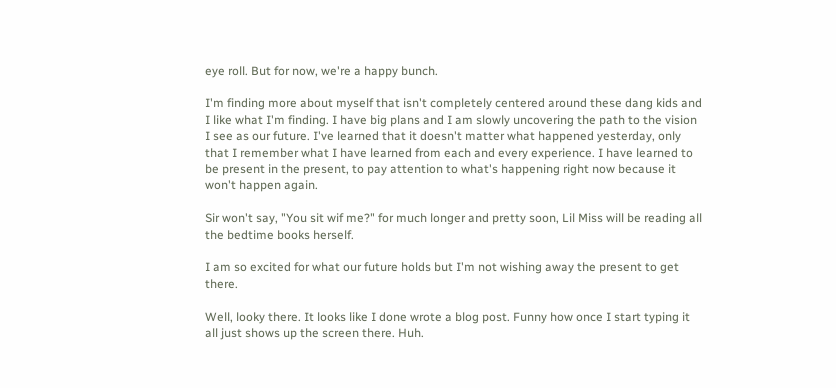eye roll. But for now, we're a happy bunch.

I'm finding more about myself that isn't completely centered around these dang kids and I like what I'm finding. I have big plans and I am slowly uncovering the path to the vision I see as our future. I've learned that it doesn't matter what happened yesterday, only that I remember what I have learned from each and every experience. I have learned to be present in the present, to pay attention to what's happening right now because it won't happen again.

Sir won't say, "You sit wif me?" for much longer and pretty soon, Lil Miss will be reading all the bedtime books herself.

I am so excited for what our future holds but I'm not wishing away the present to get there.

Well, looky there. It looks like I done wrote a blog post. Funny how once I start typing it all just shows up the screen there. Huh.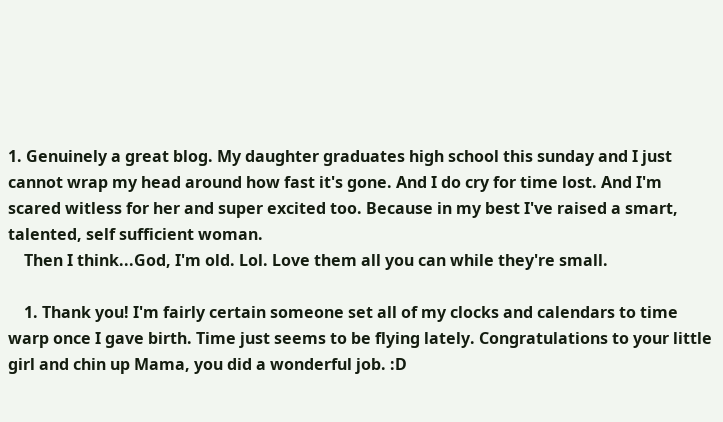1. Genuinely a great blog. My daughter graduates high school this sunday and I just cannot wrap my head around how fast it's gone. And I do cry for time lost. And I'm scared witless for her and super excited too. Because in my best I've raised a smart, talented, self sufficient woman.
    Then I think...God, I'm old. Lol. Love them all you can while they're small.

    1. Thank you! I'm fairly certain someone set all of my clocks and calendars to time warp once I gave birth. Time just seems to be flying lately. Congratulations to your little girl and chin up Mama, you did a wonderful job. :D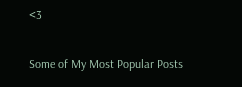<3


Some of My Most Popular Posts